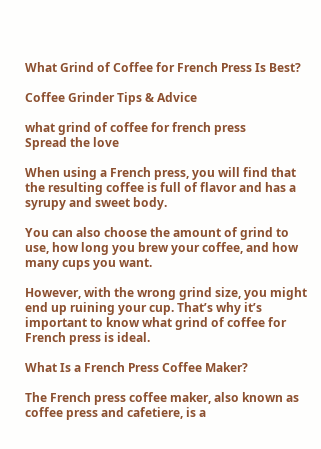What Grind of Coffee for French Press Is Best?

Coffee Grinder Tips & Advice

what grind of coffee for french press
Spread the love

When using a French press, you will find that the resulting coffee is full of flavor and has a syrupy and sweet body.

You can also choose the amount of grind to use, how long you brew your coffee, and how many cups you want.

However, with the wrong grind size, you might end up ruining your cup. That’s why it’s important to know what grind of coffee for French press is ideal.

What Is a French Press Coffee Maker?

The French press coffee maker, also known as coffee press and cafetiere, is a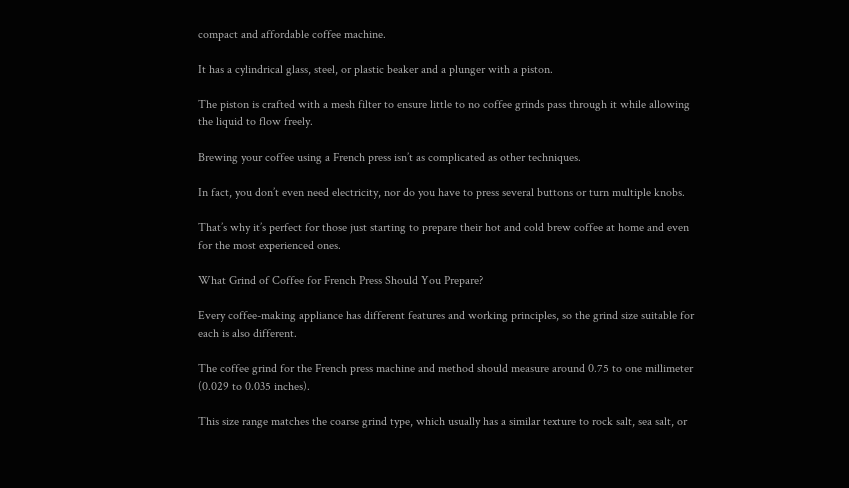compact and affordable coffee machine.

It has a cylindrical glass, steel, or plastic beaker and a plunger with a piston.

The piston is crafted with a mesh filter to ensure little to no coffee grinds pass through it while allowing the liquid to flow freely.

Brewing your coffee using a French press isn’t as complicated as other techniques.

In fact, you don’t even need electricity, nor do you have to press several buttons or turn multiple knobs.

That’s why it’s perfect for those just starting to prepare their hot and cold brew coffee at home and even for the most experienced ones.

What Grind of Coffee for French Press Should You Prepare?

Every coffee-making appliance has different features and working principles, so the grind size suitable for each is also different.

The coffee grind for the French press machine and method should measure around 0.75 to one millimeter (0.029 to 0.035 inches).

This size range matches the coarse grind type, which usually has a similar texture to rock salt, sea salt, or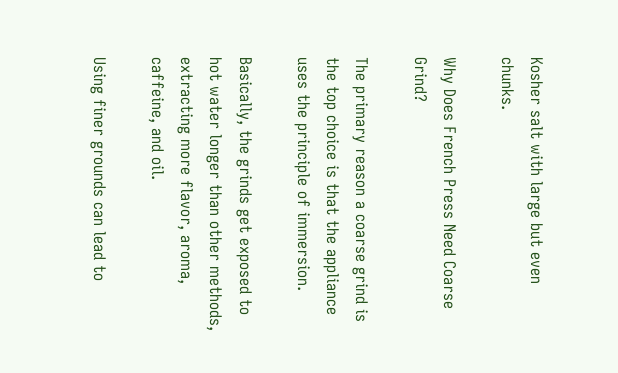Kosher salt with large but even chunks.

Why Does French Press Need Coarse Grind?

The primary reason a coarse grind is the top choice is that the appliance uses the principle of immersion.

Basically, the grinds get exposed to hot water longer than other methods, extracting more flavor, aroma, caffeine, and oil.

Using finer grounds can lead to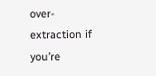over-extraction if you’re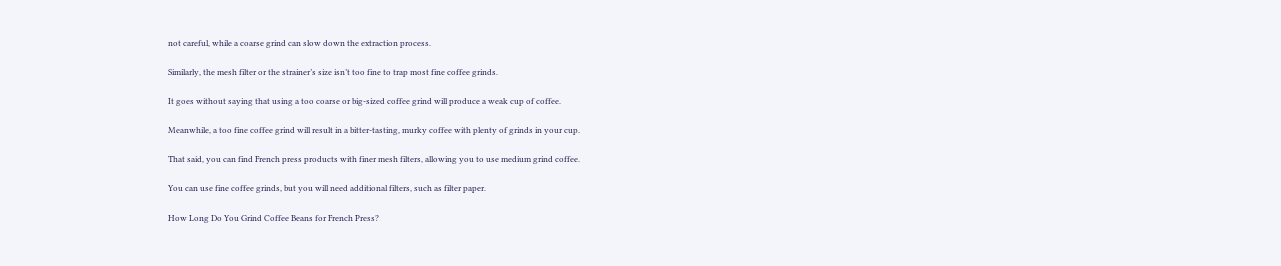not careful, while a coarse grind can slow down the extraction process.

Similarly, the mesh filter or the strainer’s size isn’t too fine to trap most fine coffee grinds.

It goes without saying that using a too coarse or big-sized coffee grind will produce a weak cup of coffee.

Meanwhile, a too fine coffee grind will result in a bitter-tasting, murky coffee with plenty of grinds in your cup.

That said, you can find French press products with finer mesh filters, allowing you to use medium grind coffee.

You can use fine coffee grinds, but you will need additional filters, such as filter paper.

How Long Do You Grind Coffee Beans for French Press?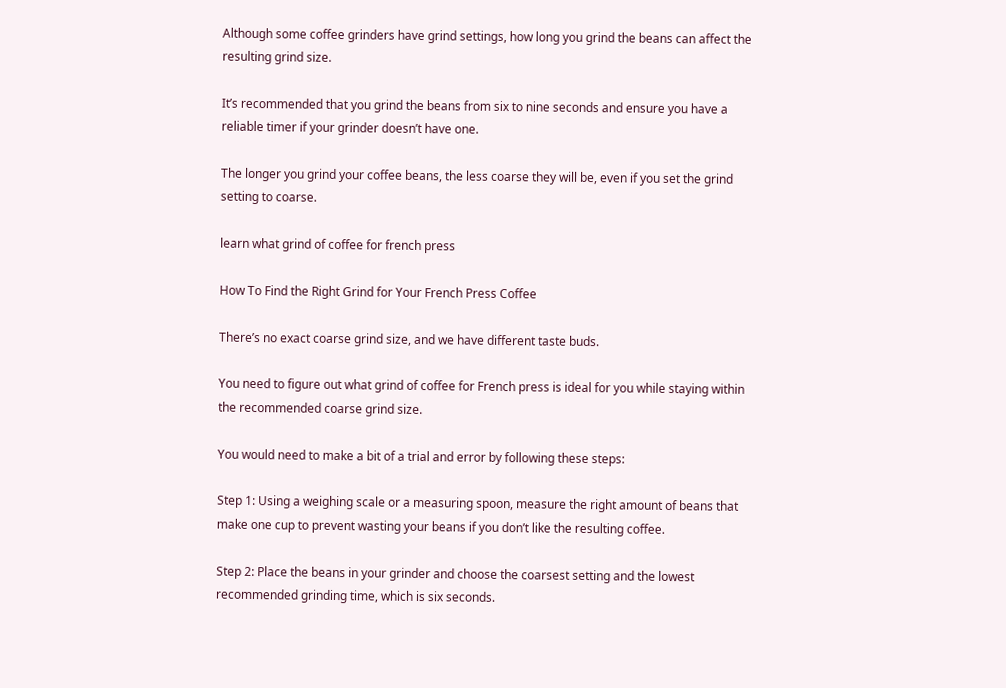Although some coffee grinders have grind settings, how long you grind the beans can affect the resulting grind size.

It’s recommended that you grind the beans from six to nine seconds and ensure you have a reliable timer if your grinder doesn’t have one.

The longer you grind your coffee beans, the less coarse they will be, even if you set the grind setting to coarse.

learn what grind of coffee for french press

How To Find the Right Grind for Your French Press Coffee

There’s no exact coarse grind size, and we have different taste buds.

You need to figure out what grind of coffee for French press is ideal for you while staying within the recommended coarse grind size.

You would need to make a bit of a trial and error by following these steps:

Step 1: Using a weighing scale or a measuring spoon, measure the right amount of beans that make one cup to prevent wasting your beans if you don’t like the resulting coffee.

Step 2: Place the beans in your grinder and choose the coarsest setting and the lowest recommended grinding time, which is six seconds.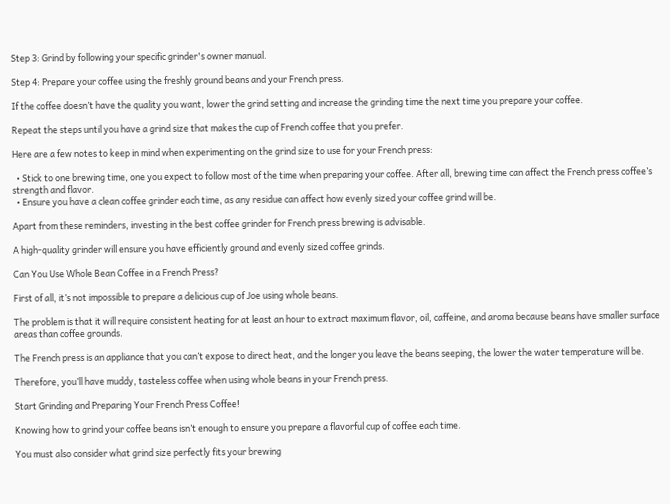Step 3: Grind by following your specific grinder's owner manual.

Step 4: Prepare your coffee using the freshly ground beans and your French press.

If the coffee doesn’t have the quality you want, lower the grind setting and increase the grinding time the next time you prepare your coffee.

Repeat the steps until you have a grind size that makes the cup of French coffee that you prefer.

Here are a few notes to keep in mind when experimenting on the grind size to use for your French press:

  • Stick to one brewing time, one you expect to follow most of the time when preparing your coffee. After all, brewing time can affect the French press coffee’s strength and flavor.
  • Ensure you have a clean coffee grinder each time, as any residue can affect how evenly sized your coffee grind will be.

Apart from these reminders, investing in the best coffee grinder for French press brewing is advisable.

A high-quality grinder will ensure you have efficiently ground and evenly sized coffee grinds.

Can You Use Whole Bean Coffee in a French Press?

First of all, it’s not impossible to prepare a delicious cup of Joe using whole beans.

The problem is that it will require consistent heating for at least an hour to extract maximum flavor, oil, caffeine, and aroma because beans have smaller surface areas than coffee grounds.

The French press is an appliance that you can’t expose to direct heat, and the longer you leave the beans seeping, the lower the water temperature will be.

Therefore, you’ll have muddy, tasteless coffee when using whole beans in your French press.

Start Grinding and Preparing Your French Press Coffee!

Knowing how to grind your coffee beans isn’t enough to ensure you prepare a flavorful cup of coffee each time.

You must also consider what grind size perfectly fits your brewing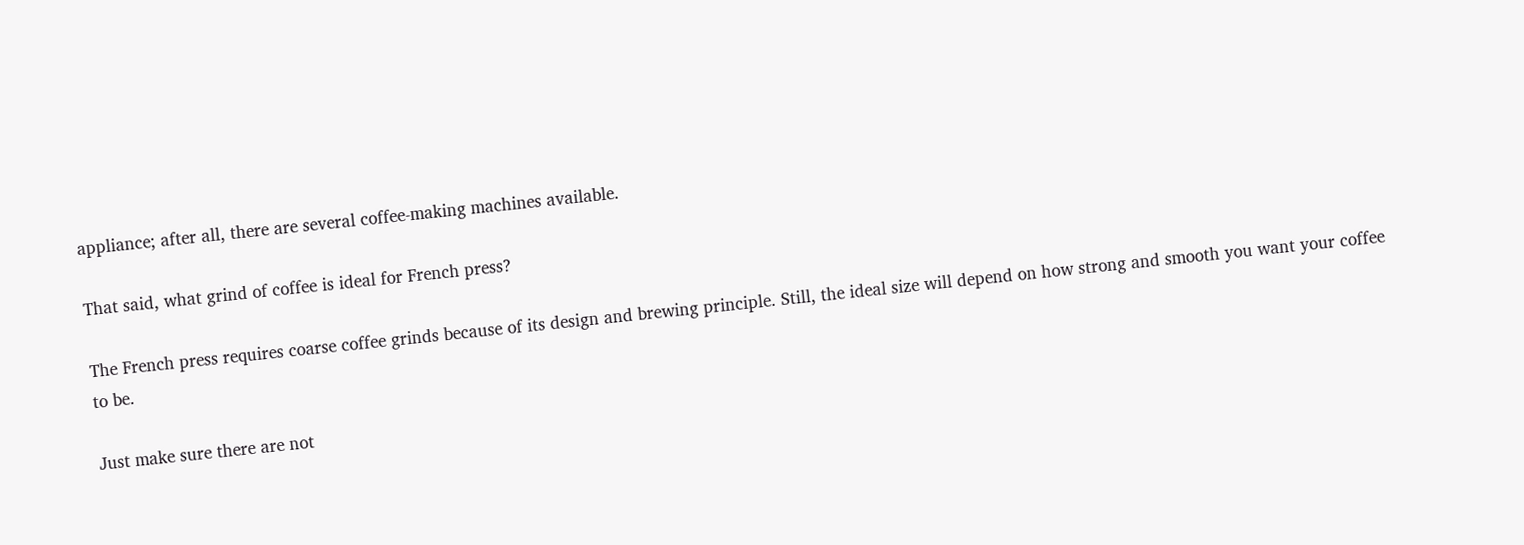appliance; after all, there are several coffee-making machines available.

That said, what grind of coffee is ideal for French press?

The French press requires coarse coffee grinds because of its design and brewing principle. Still, the ideal size will depend on how strong and smooth you want your coffee to be.

Just make sure there are not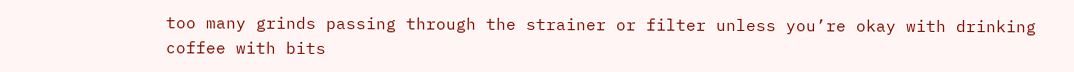too many grinds passing through the strainer or filter unless you’re okay with drinking coffee with bits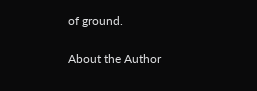of ground.

About the Author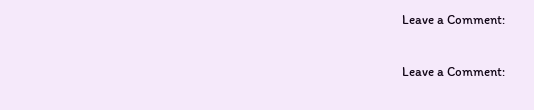Leave a Comment:

Leave a Comment: